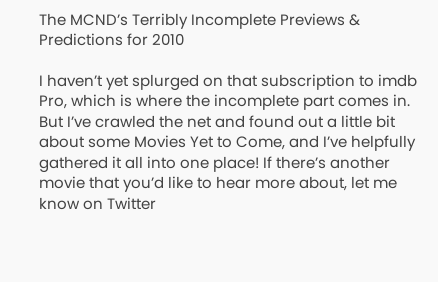The MCND’s Terribly Incomplete Previews & Predictions for 2010

I haven’t yet splurged on that subscription to imdb Pro, which is where the incomplete part comes in. But I’ve crawled the net and found out a little bit about some Movies Yet to Come, and I’ve helpfully gathered it all into one place! If there’s another movie that you’d like to hear more about, let me know on Twitter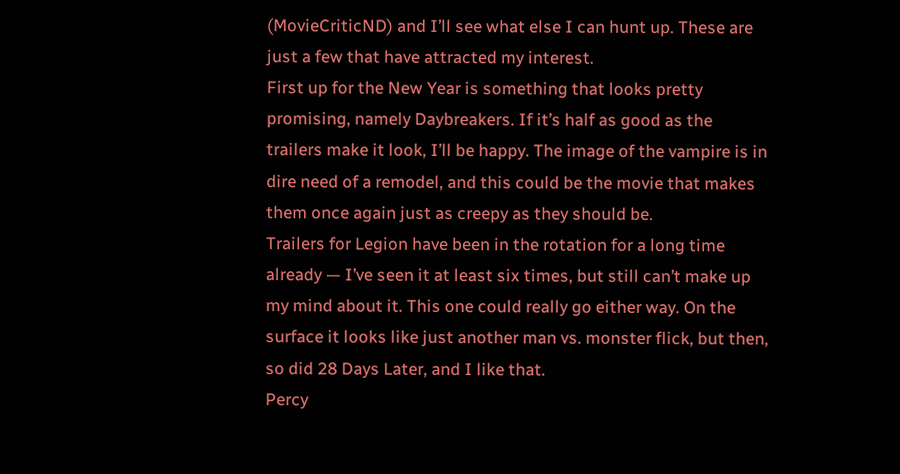(MovieCriticND) and I’ll see what else I can hunt up. These are just a few that have attracted my interest.
First up for the New Year is something that looks pretty promising, namely Daybreakers. If it’s half as good as the trailers make it look, I’ll be happy. The image of the vampire is in dire need of a remodel, and this could be the movie that makes them once again just as creepy as they should be.
Trailers for Legion have been in the rotation for a long time already — I’ve seen it at least six times, but still can’t make up my mind about it. This one could really go either way. On the surface it looks like just another man vs. monster flick, but then, so did 28 Days Later, and I like that.
Percy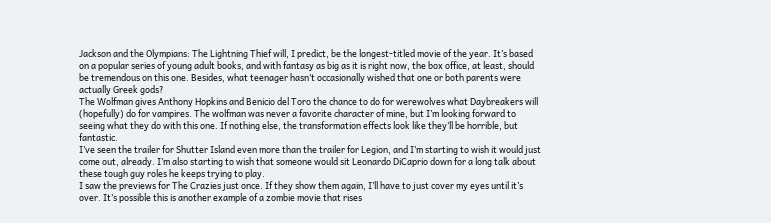Jackson and the Olympians: The Lightning Thief will, I predict, be the longest-titled movie of the year. It’s based on a popular series of young adult books, and with fantasy as big as it is right now, the box office, at least, should be tremendous on this one. Besides, what teenager hasn’t occasionally wished that one or both parents were actually Greek gods?
The Wolfman gives Anthony Hopkins and Benicio del Toro the chance to do for werewolves what Daybreakers will (hopefully) do for vampires. The wolfman was never a favorite character of mine, but I’m looking forward to seeing what they do with this one. If nothing else, the transformation effects look like they’ll be horrible, but fantastic.
I’ve seen the trailer for Shutter Island even more than the trailer for Legion, and I’m starting to wish it would just come out, already. I’m also starting to wish that someone would sit Leonardo DiCaprio down for a long talk about these tough guy roles he keeps trying to play.
I saw the previews for The Crazies just once. If they show them again, I’ll have to just cover my eyes until it’s over. It’s possible this is another example of a zombie movie that rises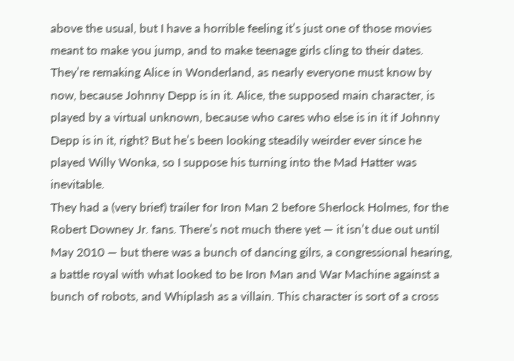above the usual, but I have a horrible feeling it’s just one of those movies meant to make you jump, and to make teenage girls cling to their dates.
They’re remaking Alice in Wonderland, as nearly everyone must know by now, because Johnny Depp is in it. Alice, the supposed main character, is played by a virtual unknown, because who cares who else is in it if Johnny Depp is in it, right? But he’s been looking steadily weirder ever since he played Willy Wonka, so I suppose his turning into the Mad Hatter was inevitable.
They had a (very brief) trailer for Iron Man 2 before Sherlock Holmes, for the Robert Downey Jr. fans. There’s not much there yet — it isn’t due out until May 2010 — but there was a bunch of dancing gilrs, a congressional hearing, a battle royal with what looked to be Iron Man and War Machine against a bunch of robots, and Whiplash as a villain. This character is sort of a cross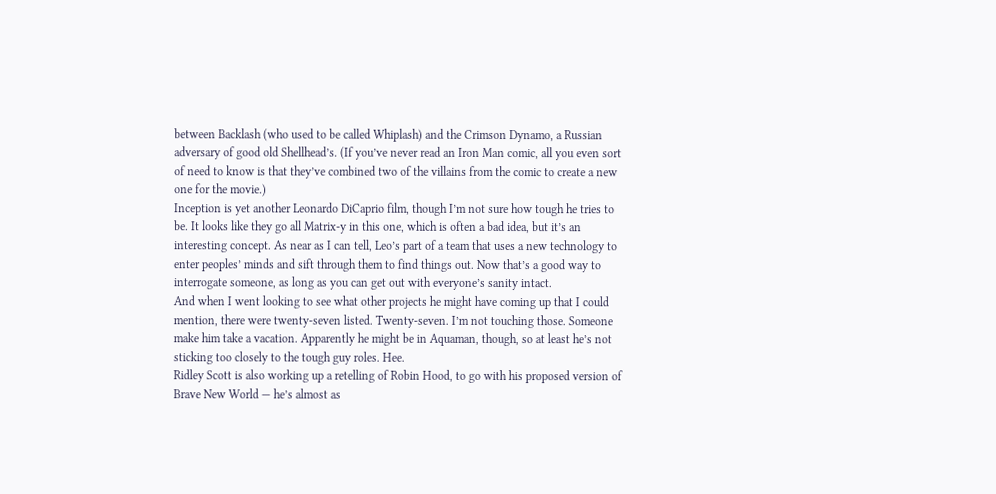between Backlash (who used to be called Whiplash) and the Crimson Dynamo, a Russian adversary of good old Shellhead’s. (If you’ve never read an Iron Man comic, all you even sort of need to know is that they’ve combined two of the villains from the comic to create a new one for the movie.)
Inception is yet another Leonardo DiCaprio film, though I’m not sure how tough he tries to be. It looks like they go all Matrix-y in this one, which is often a bad idea, but it’s an interesting concept. As near as I can tell, Leo’s part of a team that uses a new technology to enter peoples’ minds and sift through them to find things out. Now that’s a good way to interrogate someone, as long as you can get out with everyone’s sanity intact.
And when I went looking to see what other projects he might have coming up that I could mention, there were twenty-seven listed. Twenty-seven. I’m not touching those. Someone make him take a vacation. Apparently he might be in Aquaman, though, so at least he’s not sticking too closely to the tough guy roles. Hee.
Ridley Scott is also working up a retelling of Robin Hood, to go with his proposed version of Brave New World — he’s almost as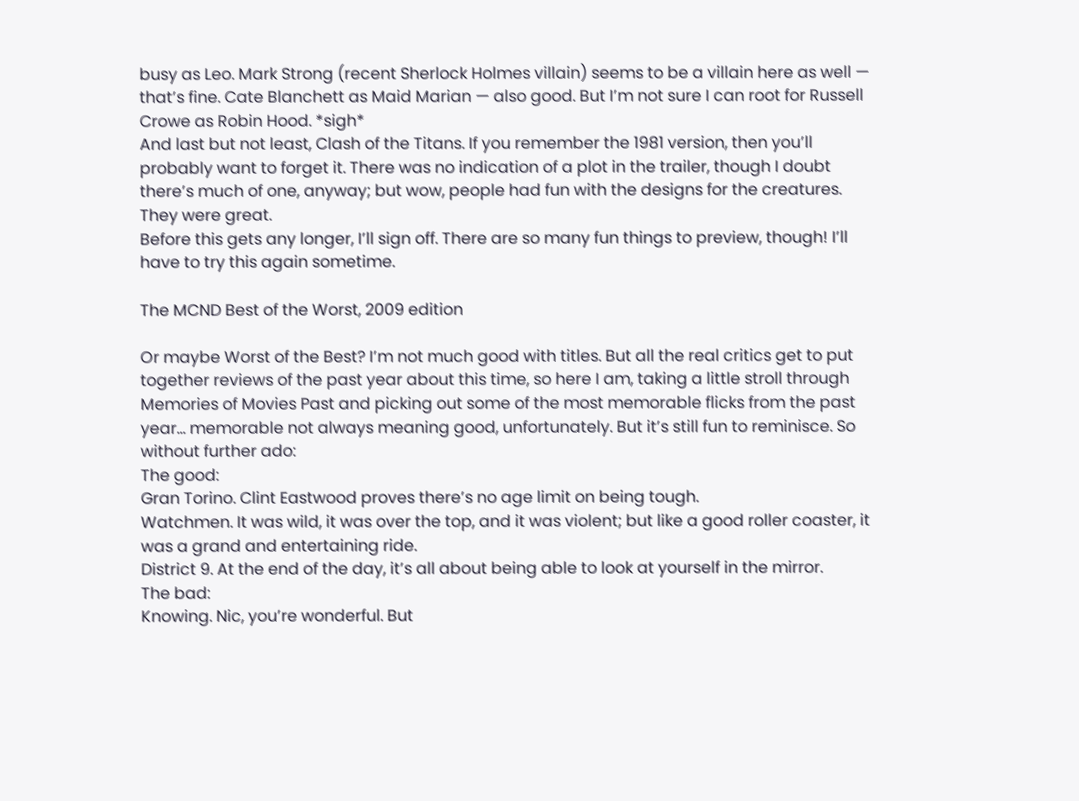busy as Leo. Mark Strong (recent Sherlock Holmes villain) seems to be a villain here as well — that’s fine. Cate Blanchett as Maid Marian — also good. But I’m not sure I can root for Russell Crowe as Robin Hood. *sigh*
And last but not least, Clash of the Titans. If you remember the 1981 version, then you’ll probably want to forget it. There was no indication of a plot in the trailer, though I doubt there’s much of one, anyway; but wow, people had fun with the designs for the creatures. They were great.
Before this gets any longer, I’ll sign off. There are so many fun things to preview, though! I’ll have to try this again sometime.

The MCND Best of the Worst, 2009 edition

Or maybe Worst of the Best? I’m not much good with titles. But all the real critics get to put together reviews of the past year about this time, so here I am, taking a little stroll through Memories of Movies Past and picking out some of the most memorable flicks from the past year… memorable not always meaning good, unfortunately. But it’s still fun to reminisce. So without further ado:
The good:
Gran Torino. Clint Eastwood proves there’s no age limit on being tough.
Watchmen. It was wild, it was over the top, and it was violent; but like a good roller coaster, it was a grand and entertaining ride.
District 9. At the end of the day, it’s all about being able to look at yourself in the mirror.
The bad:
Knowing. Nic, you’re wonderful. But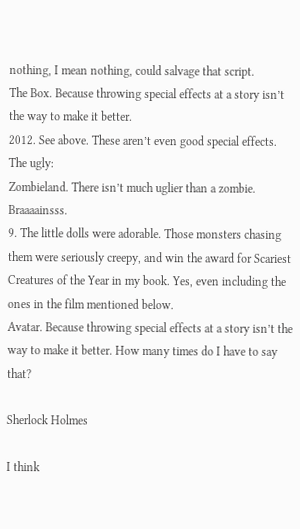nothing, I mean nothing, could salvage that script.
The Box. Because throwing special effects at a story isn’t the way to make it better.
2012. See above. These aren’t even good special effects.
The ugly:
Zombieland. There isn’t much uglier than a zombie. Braaaainsss.
9. The little dolls were adorable. Those monsters chasing them were seriously creepy, and win the award for Scariest Creatures of the Year in my book. Yes, even including the ones in the film mentioned below.
Avatar. Because throwing special effects at a story isn’t the way to make it better. How many times do I have to say that?

Sherlock Holmes

I think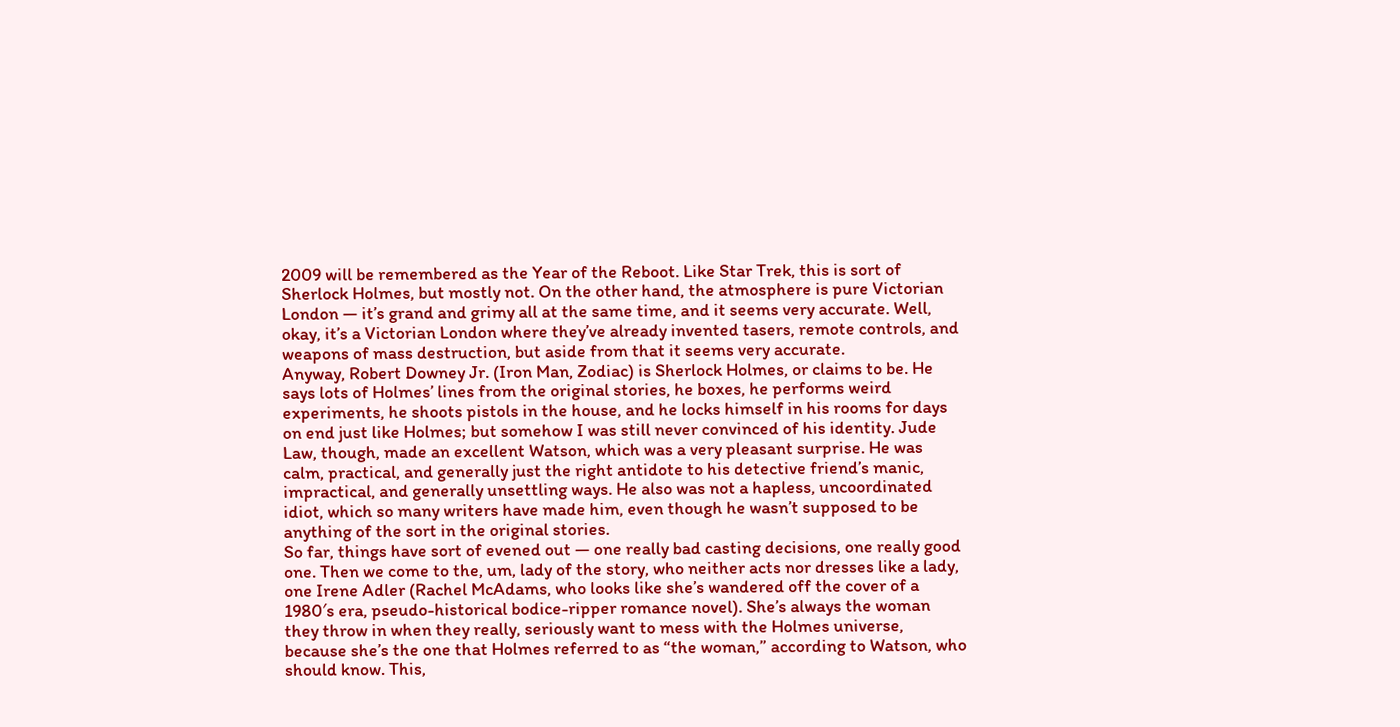2009 will be remembered as the Year of the Reboot. Like Star Trek, this is sort of Sherlock Holmes, but mostly not. On the other hand, the atmosphere is pure Victorian London — it’s grand and grimy all at the same time, and it seems very accurate. Well, okay, it’s a Victorian London where they’ve already invented tasers, remote controls, and weapons of mass destruction, but aside from that it seems very accurate.
Anyway, Robert Downey Jr. (Iron Man, Zodiac) is Sherlock Holmes, or claims to be. He says lots of Holmes’ lines from the original stories, he boxes, he performs weird experiments, he shoots pistols in the house, and he locks himself in his rooms for days on end just like Holmes; but somehow I was still never convinced of his identity. Jude Law, though, made an excellent Watson, which was a very pleasant surprise. He was calm, practical, and generally just the right antidote to his detective friend’s manic, impractical, and generally unsettling ways. He also was not a hapless, uncoordinated idiot, which so many writers have made him, even though he wasn’t supposed to be anything of the sort in the original stories.
So far, things have sort of evened out — one really bad casting decisions, one really good one. Then we come to the, um, lady of the story, who neither acts nor dresses like a lady, one Irene Adler (Rachel McAdams, who looks like she’s wandered off the cover of a 1980′s era, pseudo-historical bodice-ripper romance novel). She’s always the woman they throw in when they really, seriously want to mess with the Holmes universe, because she’s the one that Holmes referred to as “the woman,” according to Watson, who should know. This,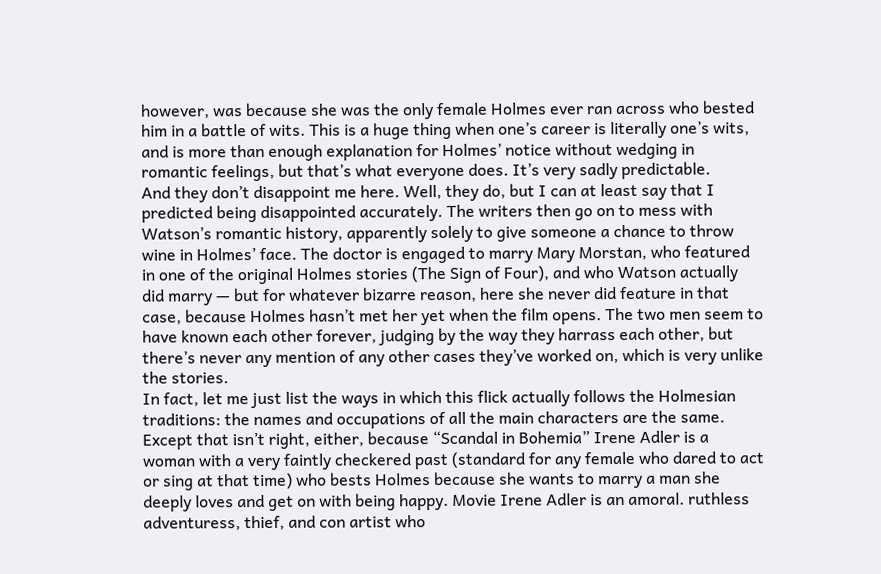however, was because she was the only female Holmes ever ran across who bested him in a battle of wits. This is a huge thing when one’s career is literally one’s wits, and is more than enough explanation for Holmes’ notice without wedging in romantic feelings, but that’s what everyone does. It’s very sadly predictable.
And they don’t disappoint me here. Well, they do, but I can at least say that I predicted being disappointed accurately. The writers then go on to mess with Watson’s romantic history, apparently solely to give someone a chance to throw wine in Holmes’ face. The doctor is engaged to marry Mary Morstan, who featured in one of the original Holmes stories (The Sign of Four), and who Watson actually did marry — but for whatever bizarre reason, here she never did feature in that case, because Holmes hasn’t met her yet when the film opens. The two men seem to have known each other forever, judging by the way they harrass each other, but there’s never any mention of any other cases they’ve worked on, which is very unlike the stories.
In fact, let me just list the ways in which this flick actually follows the Holmesian traditions: the names and occupations of all the main characters are the same. Except that isn’t right, either, because “Scandal in Bohemia” Irene Adler is a woman with a very faintly checkered past (standard for any female who dared to act or sing at that time) who bests Holmes because she wants to marry a man she deeply loves and get on with being happy. Movie Irene Adler is an amoral. ruthless adventuress, thief, and con artist who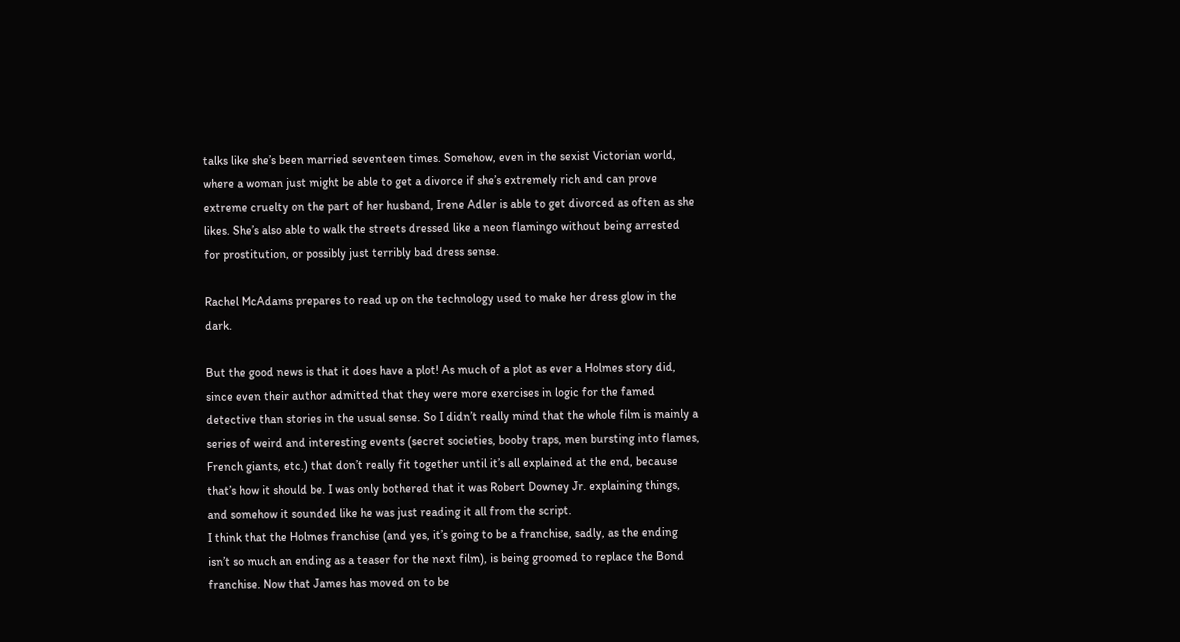talks like she’s been married seventeen times. Somehow, even in the sexist Victorian world, where a woman just might be able to get a divorce if she’s extremely rich and can prove extreme cruelty on the part of her husband, Irene Adler is able to get divorced as often as she likes. She’s also able to walk the streets dressed like a neon flamingo without being arrested for prostitution, or possibly just terribly bad dress sense.

Rachel McAdams prepares to read up on the technology used to make her dress glow in the dark.

But the good news is that it does have a plot! As much of a plot as ever a Holmes story did, since even their author admitted that they were more exercises in logic for the famed detective than stories in the usual sense. So I didn’t really mind that the whole film is mainly a series of weird and interesting events (secret societies, booby traps, men bursting into flames, French giants, etc.) that don’t really fit together until it’s all explained at the end, because that’s how it should be. I was only bothered that it was Robert Downey Jr. explaining things, and somehow it sounded like he was just reading it all from the script.
I think that the Holmes franchise (and yes, it’s going to be a franchise, sadly, as the ending isn’t so much an ending as a teaser for the next film), is being groomed to replace the Bond franchise. Now that James has moved on to be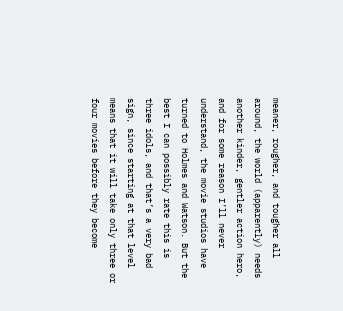meaner, rougher, and tougher all around, the world (apparently) needs another kinder, gentler action hero, and for some reason I’ll never understand, the movie studios have turned to Holmes and Watson. But the best I can possibly rate this is three idols, and that’s a very bad sign, since starting at that level means that it will take only three or four movies before they become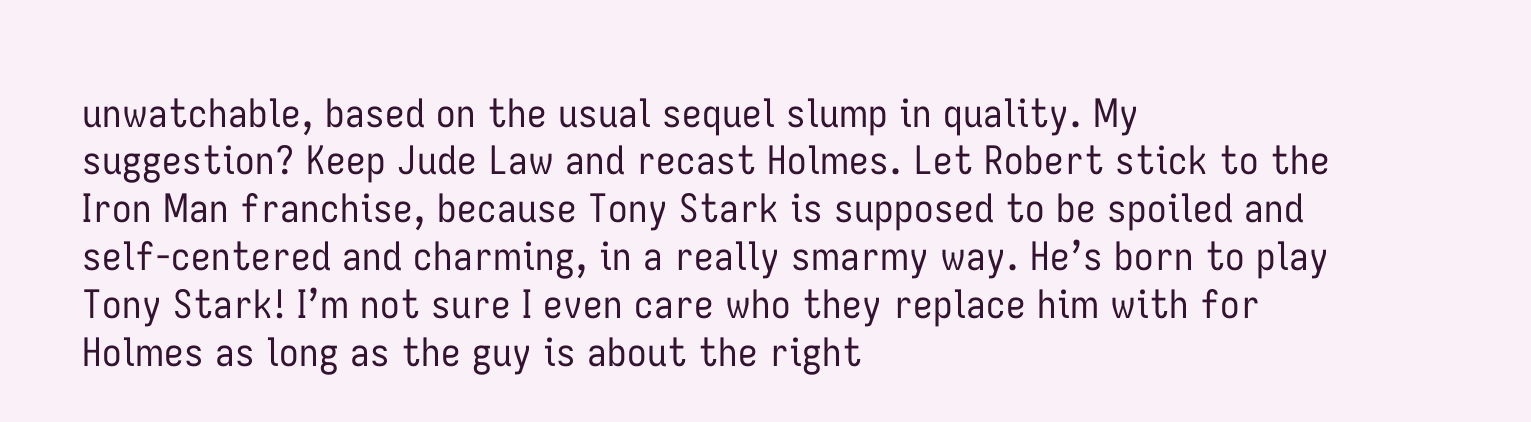unwatchable, based on the usual sequel slump in quality. My suggestion? Keep Jude Law and recast Holmes. Let Robert stick to the Iron Man franchise, because Tony Stark is supposed to be spoiled and self-centered and charming, in a really smarmy way. He’s born to play Tony Stark! I’m not sure I even care who they replace him with for Holmes as long as the guy is about the right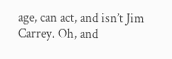age, can act, and isn’t Jim Carrey. Oh, and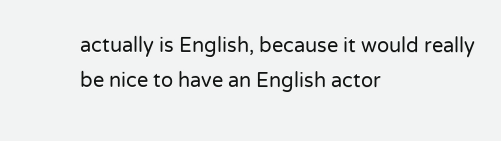actually is English, because it would really be nice to have an English actor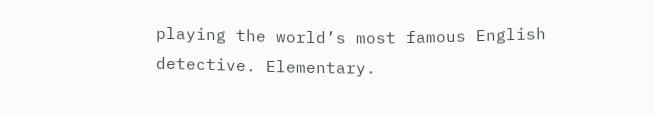playing the world’s most famous English detective. Elementary.